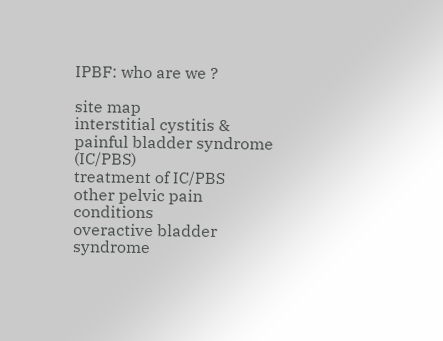IPBF: who are we ?

site map
interstitial cystitis &
painful bladder syndrome (IC/PBS)
treatment of IC/PBS
other pelvic pain conditions
overactive bladder syndrome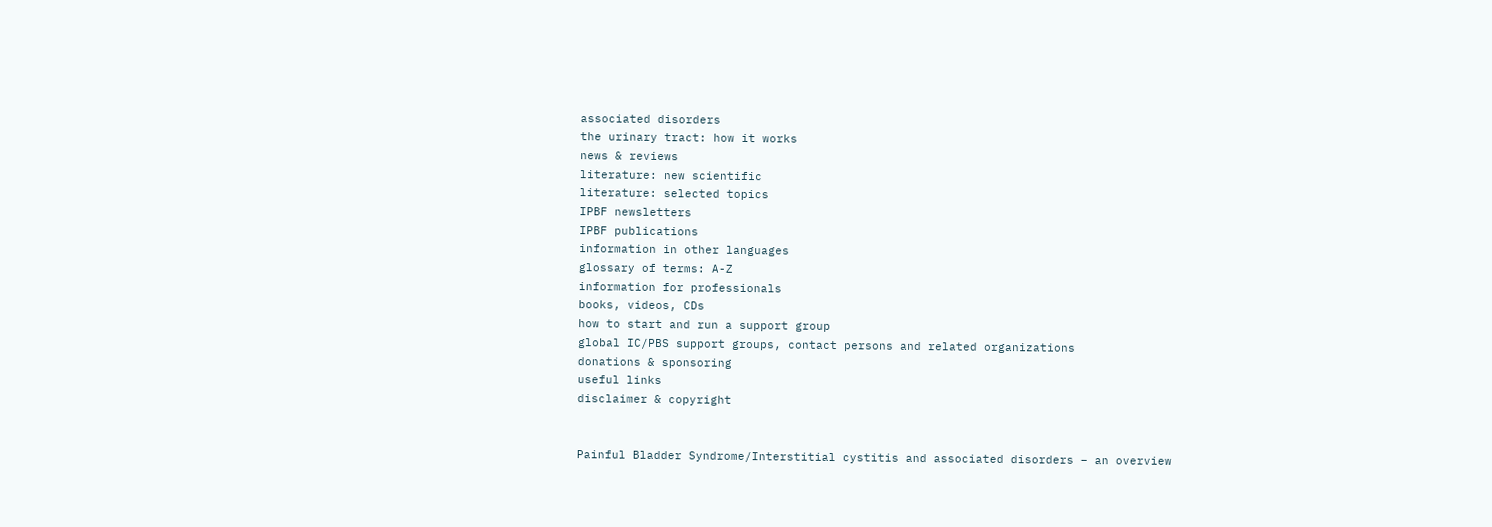associated disorders
the urinary tract: how it works
news & reviews
literature: new scientific
literature: selected topics
IPBF newsletters
IPBF publications
information in other languages
glossary of terms: A-Z
information for professionals
books, videos, CDs
how to start and run a support group
global IC/PBS support groups, contact persons and related organizations
donations & sponsoring
useful links
disclaimer & copyright


Painful Bladder Syndrome/Interstitial cystitis and associated disorders – an overview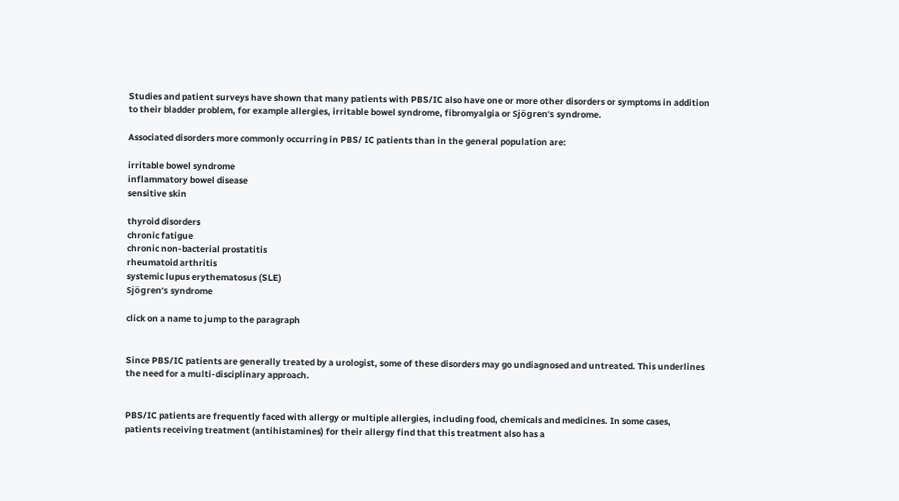Studies and patient surveys have shown that many patients with PBS/IC also have one or more other disorders or symptoms in addition to their bladder problem, for example allergies, irritable bowel syndrome, fibromyalgia or Sjögren’s syndrome.

Associated disorders more commonly occurring in PBS/ IC patients than in the general population are:

irritable bowel syndrome
inflammatory bowel disease
sensitive skin

thyroid disorders
chronic fatigue
chronic non-bacterial prostatitis
rheumatoid arthritis
systemic lupus erythematosus (SLE)
Sjögren’s syndrome

click on a name to jump to the paragraph


Since PBS/IC patients are generally treated by a urologist, some of these disorders may go undiagnosed and untreated. This underlines the need for a multi-disciplinary approach.


PBS/IC patients are frequently faced with allergy or multiple allergies, including food, chemicals and medicines. In some cases, patients receiving treatment (antihistamines) for their allergy find that this treatment also has a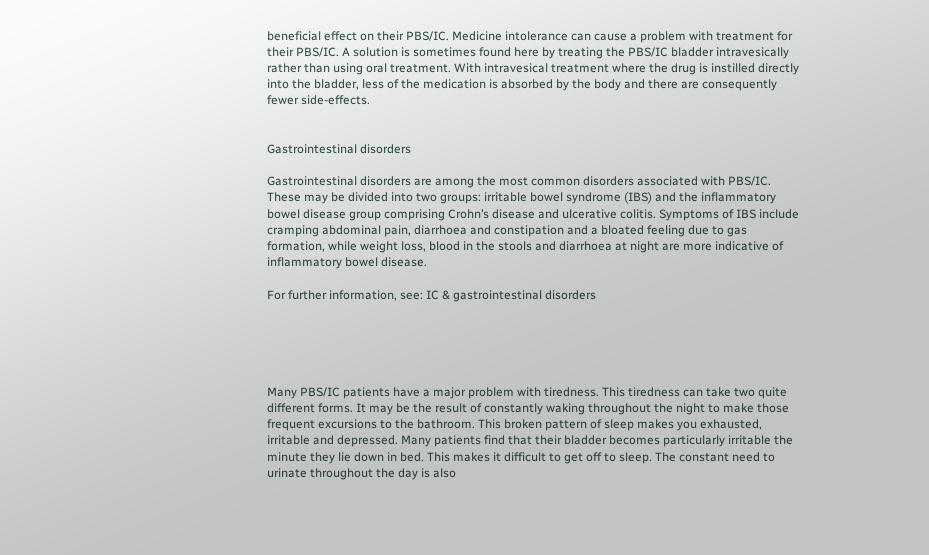beneficial effect on their PBS/IC. Medicine intolerance can cause a problem with treatment for their PBS/IC. A solution is sometimes found here by treating the PBS/IC bladder intravesically rather than using oral treatment. With intravesical treatment where the drug is instilled directly into the bladder, less of the medication is absorbed by the body and there are consequently fewer side-effects.


Gastrointestinal disorders

Gastrointestinal disorders are among the most common disorders associated with PBS/IC. These may be divided into two groups: irritable bowel syndrome (IBS) and the inflammatory bowel disease group comprising Crohn’s disease and ulcerative colitis. Symptoms of IBS include cramping abdominal pain, diarrhoea and constipation and a bloated feeling due to gas formation, while weight loss, blood in the stools and diarrhoea at night are more indicative of inflammatory bowel disease.

For further information, see: IC & gastrointestinal disorders





Many PBS/IC patients have a major problem with tiredness. This tiredness can take two quite different forms. It may be the result of constantly waking throughout the night to make those frequent excursions to the bathroom. This broken pattern of sleep makes you exhausted, irritable and depressed. Many patients find that their bladder becomes particularly irritable the minute they lie down in bed. This makes it difficult to get off to sleep. The constant need to urinate throughout the day is also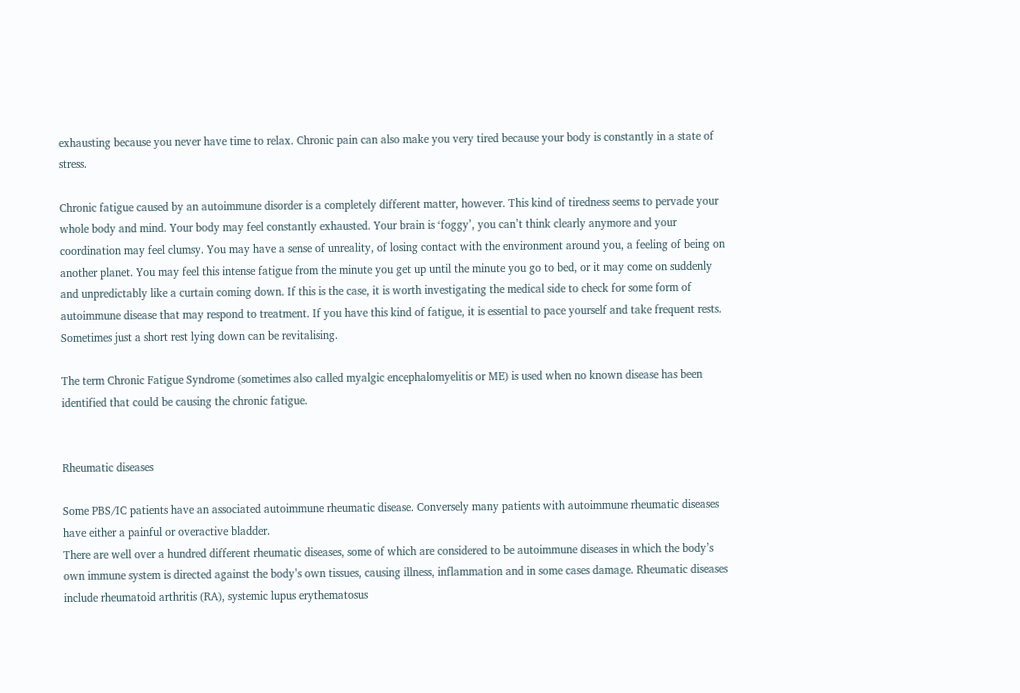exhausting because you never have time to relax. Chronic pain can also make you very tired because your body is constantly in a state of stress.

Chronic fatigue caused by an autoimmune disorder is a completely different matter, however. This kind of tiredness seems to pervade your whole body and mind. Your body may feel constantly exhausted. Your brain is ‘foggy’, you can’t think clearly anymore and your coordination may feel clumsy. You may have a sense of unreality, of losing contact with the environment around you, a feeling of being on another planet. You may feel this intense fatigue from the minute you get up until the minute you go to bed, or it may come on suddenly and unpredictably like a curtain coming down. If this is the case, it is worth investigating the medical side to check for some form of autoimmune disease that may respond to treatment. If you have this kind of fatigue, it is essential to pace yourself and take frequent rests. Sometimes just a short rest lying down can be revitalising.

The term Chronic Fatigue Syndrome (sometimes also called myalgic encephalomyelitis or ME) is used when no known disease has been identified that could be causing the chronic fatigue.


Rheumatic diseases

Some PBS/IC patients have an associated autoimmune rheumatic disease. Conversely many patients with autoimmune rheumatic diseases have either a painful or overactive bladder.
There are well over a hundred different rheumatic diseases, some of which are considered to be autoimmune diseases in which the body’s own immune system is directed against the body’s own tissues, causing illness, inflammation and in some cases damage. Rheumatic diseases include rheumatoid arthritis (RA), systemic lupus erythematosus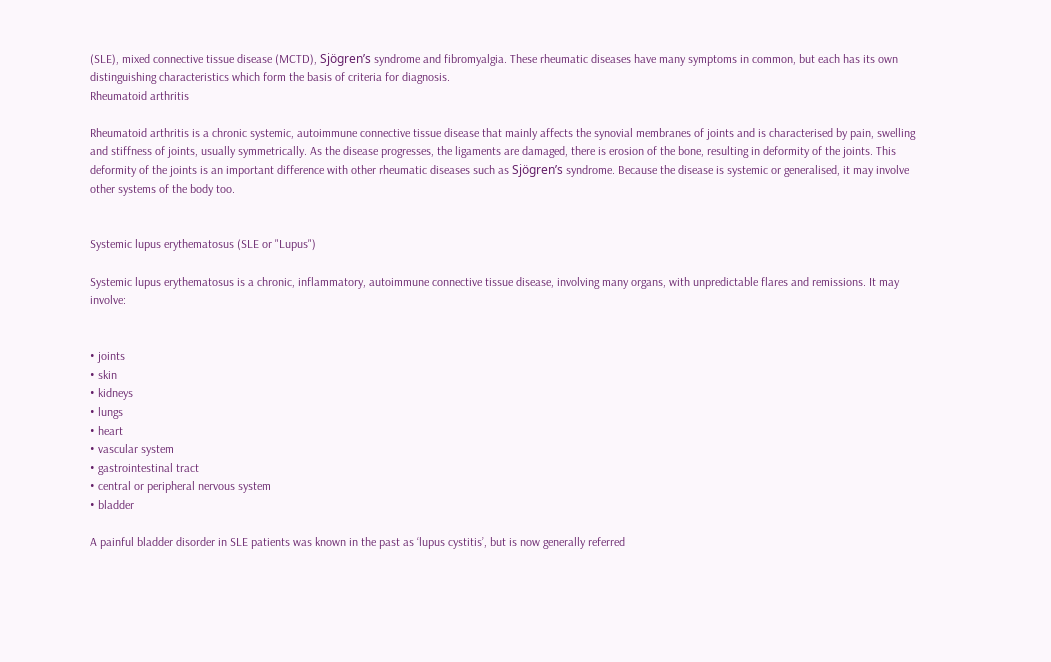(SLE), mixed connective tissue disease (MCTD), Sjögren’s syndrome and fibromyalgia. These rheumatic diseases have many symptoms in common, but each has its own distinguishing characteristics which form the basis of criteria for diagnosis.
Rheumatoid arthritis

Rheumatoid arthritis is a chronic systemic, autoimmune connective tissue disease that mainly affects the synovial membranes of joints and is characterised by pain, swelling and stiffness of joints, usually symmetrically. As the disease progresses, the ligaments are damaged, there is erosion of the bone, resulting in deformity of the joints. This deformity of the joints is an important difference with other rheumatic diseases such as Sjögren’s syndrome. Because the disease is systemic or generalised, it may involve other systems of the body too.


Systemic lupus erythematosus (SLE or "Lupus")

Systemic lupus erythematosus is a chronic, inflammatory, autoimmune connective tissue disease, involving many organs, with unpredictable flares and remissions. It may involve:


• joints
• skin
• kidneys
• lungs
• heart
• vascular system
• gastrointestinal tract
• central or peripheral nervous system
• bladder

A painful bladder disorder in SLE patients was known in the past as ‘lupus cystitis’, but is now generally referred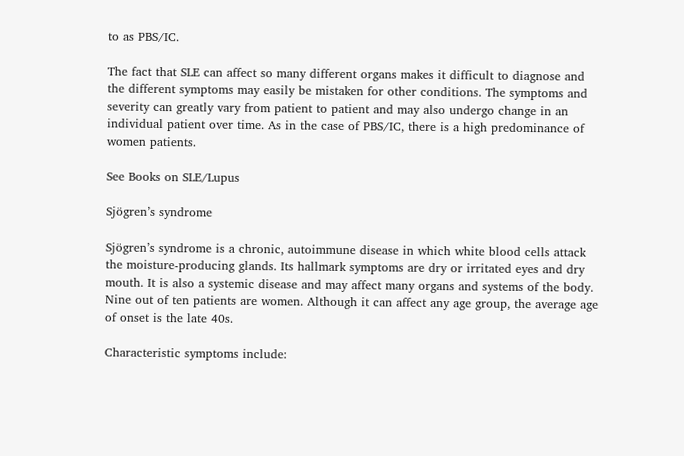to as PBS/IC.

The fact that SLE can affect so many different organs makes it difficult to diagnose and the different symptoms may easily be mistaken for other conditions. The symptoms and severity can greatly vary from patient to patient and may also undergo change in an individual patient over time. As in the case of PBS/IC, there is a high predominance of women patients.

See Books on SLE/Lupus

Sjögren’s syndrome

Sjögren’s syndrome is a chronic, autoimmune disease in which white blood cells attack the moisture-producing glands. Its hallmark symptoms are dry or irritated eyes and dry mouth. It is also a systemic disease and may affect many organs and systems of the body. Nine out of ten patients are women. Although it can affect any age group, the average age of onset is the late 40s.

Characteristic symptoms include: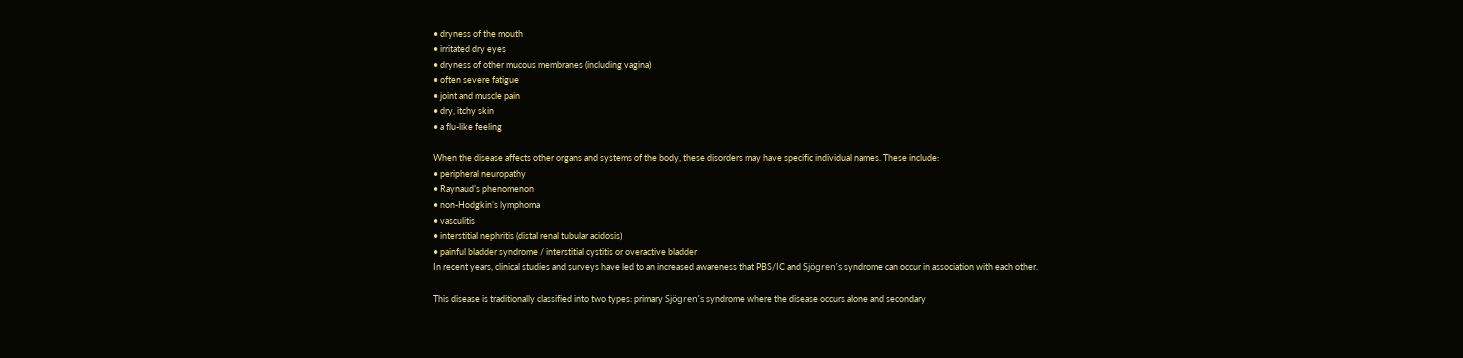• dryness of the mouth
• irritated dry eyes
• dryness of other mucous membranes (including vagina)
• often severe fatigue
• joint and muscle pain
• dry, itchy skin
• a flu-like feeling

When the disease affects other organs and systems of the body, these disorders may have specific individual names. These include:
• peripheral neuropathy
• Raynaud’s phenomenon
• non-Hodgkin’s lymphoma
• vasculitis
• interstitial nephritis (distal renal tubular acidosis)
• painful bladder syndrome / interstitial cystitis or overactive bladder
In recent years, clinical studies and surveys have led to an increased awareness that PBS/IC and Sjögren’s syndrome can occur in association with each other.

This disease is traditionally classified into two types: primary Sjögren’s syndrome where the disease occurs alone and secondary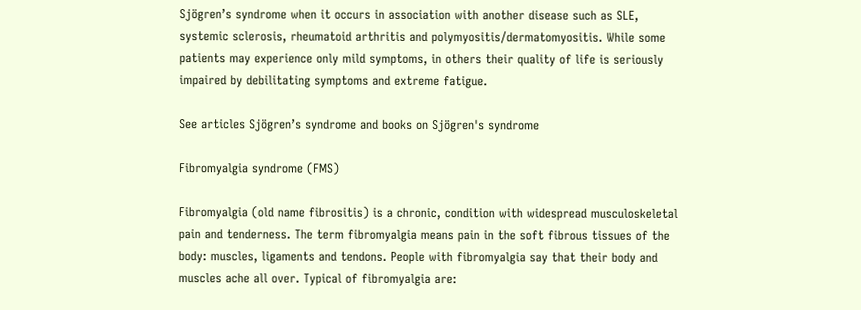Sjögren’s syndrome when it occurs in association with another disease such as SLE, systemic sclerosis, rheumatoid arthritis and polymyositis/dermatomyositis. While some patients may experience only mild symptoms, in others their quality of life is seriously impaired by debilitating symptoms and extreme fatigue.

See articles Sjögren’s syndrome and books on Sjögren's syndrome

Fibromyalgia syndrome (FMS)

Fibromyalgia (old name fibrositis) is a chronic, condition with widespread musculoskeletal pain and tenderness. The term fibromyalgia means pain in the soft fibrous tissues of the body: muscles, ligaments and tendons. People with fibromyalgia say that their body and muscles ache all over. Typical of fibromyalgia are: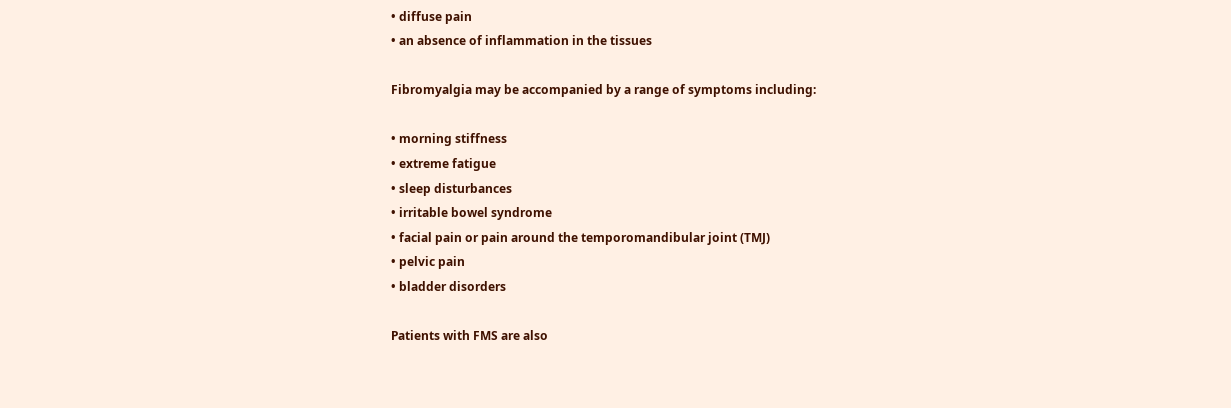• diffuse pain
• an absence of inflammation in the tissues

Fibromyalgia may be accompanied by a range of symptoms including:

• morning stiffness
• extreme fatigue
• sleep disturbances
• irritable bowel syndrome
• facial pain or pain around the temporomandibular joint (TMJ)
• pelvic pain
• bladder disorders

Patients with FMS are also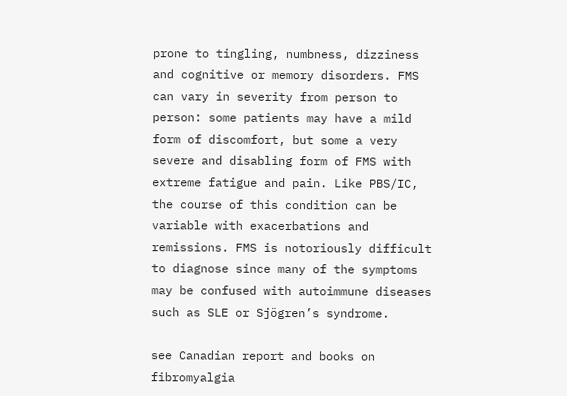prone to tingling, numbness, dizziness and cognitive or memory disorders. FMS can vary in severity from person to person: some patients may have a mild form of discomfort, but some a very severe and disabling form of FMS with extreme fatigue and pain. Like PBS/IC, the course of this condition can be variable with exacerbations and remissions. FMS is notoriously difficult to diagnose since many of the symptoms may be confused with autoimmune diseases such as SLE or Sjögren’s syndrome.

see Canadian report and books on fibromyalgia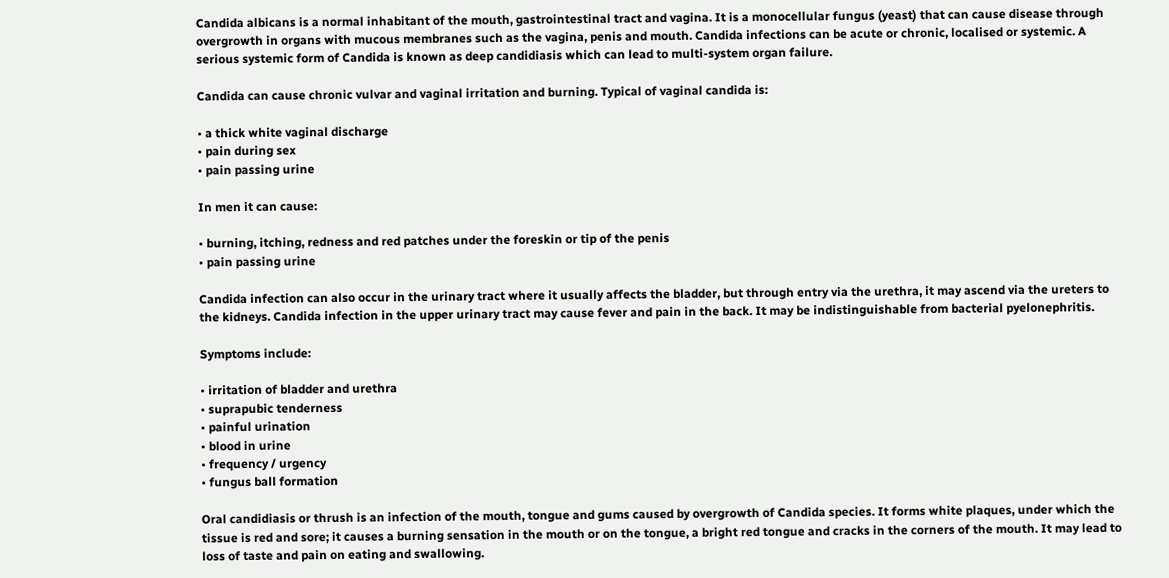Candida albicans is a normal inhabitant of the mouth, gastrointestinal tract and vagina. It is a monocellular fungus (yeast) that can cause disease through overgrowth in organs with mucous membranes such as the vagina, penis and mouth. Candida infections can be acute or chronic, localised or systemic. A serious systemic form of Candida is known as deep candidiasis which can lead to multi-system organ failure.

Candida can cause chronic vulvar and vaginal irritation and burning. Typical of vaginal candida is:

• a thick white vaginal discharge
• pain during sex
• pain passing urine

In men it can cause:

• burning, itching, redness and red patches under the foreskin or tip of the penis
• pain passing urine

Candida infection can also occur in the urinary tract where it usually affects the bladder, but through entry via the urethra, it may ascend via the ureters to the kidneys. Candida infection in the upper urinary tract may cause fever and pain in the back. It may be indistinguishable from bacterial pyelonephritis.

Symptoms include:

• irritation of bladder and urethra
• suprapubic tenderness
• painful urination
• blood in urine
• frequency / urgency
• fungus ball formation

Oral candidiasis or thrush is an infection of the mouth, tongue and gums caused by overgrowth of Candida species. It forms white plaques, under which the tissue is red and sore; it causes a burning sensation in the mouth or on the tongue, a bright red tongue and cracks in the corners of the mouth. It may lead to loss of taste and pain on eating and swallowing.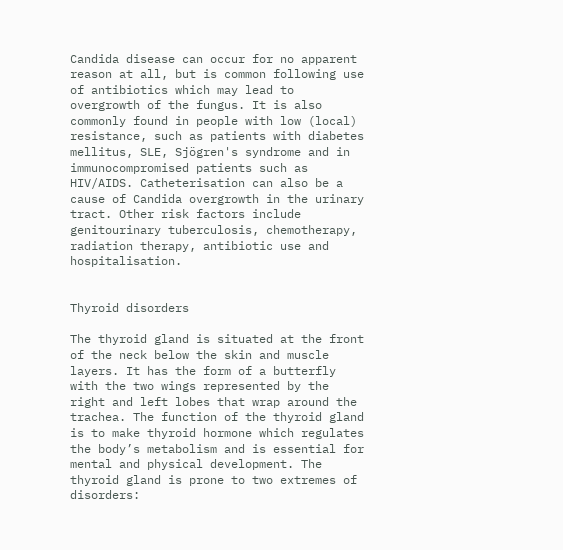Candida disease can occur for no apparent reason at all, but is common following use of antibiotics which may lead to overgrowth of the fungus. It is also commonly found in people with low (local) resistance, such as patients with diabetes mellitus, SLE, Sjögren's syndrome and in immunocompromised patients such as HIV/AIDS. Catheterisation can also be a cause of Candida overgrowth in the urinary tract. Other risk factors include genitourinary tuberculosis, chemotherapy, radiation therapy, antibiotic use and hospitalisation.


Thyroid disorders

The thyroid gland is situated at the front of the neck below the skin and muscle layers. It has the form of a butterfly with the two wings represented by the right and left lobes that wrap around the trachea. The function of the thyroid gland is to make thyroid hormone which regulates the body’s metabolism and is essential for mental and physical development. The thyroid gland is prone to two extremes of disorders: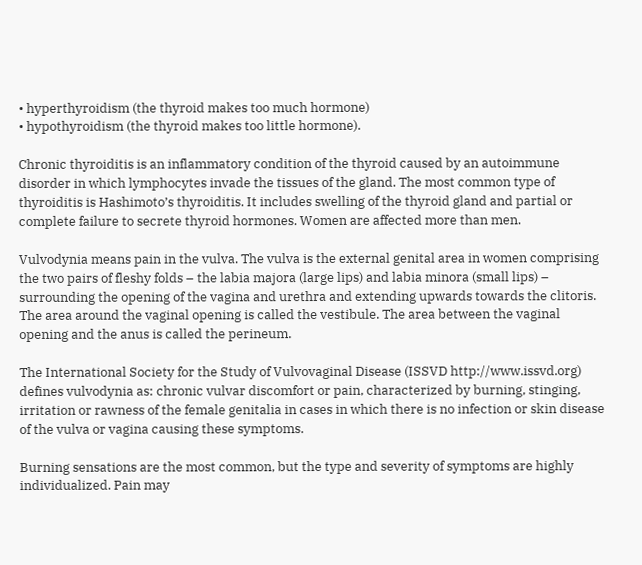• hyperthyroidism (the thyroid makes too much hormone)
• hypothyroidism (the thyroid makes too little hormone).

Chronic thyroiditis is an inflammatory condition of the thyroid caused by an autoimmune disorder in which lymphocytes invade the tissues of the gland. The most common type of thyroiditis is Hashimoto’s thyroiditis. It includes swelling of the thyroid gland and partial or complete failure to secrete thyroid hormones. Women are affected more than men.

Vulvodynia means pain in the vulva. The vulva is the external genital area in women comprising the two pairs of fleshy folds – the labia majora (large lips) and labia minora (small lips) – surrounding the opening of the vagina and urethra and extending upwards towards the clitoris. The area around the vaginal opening is called the vestibule. The area between the vaginal opening and the anus is called the perineum.

The International Society for the Study of Vulvovaginal Disease (ISSVD http://www.issvd.org) defines vulvodynia as: chronic vulvar discomfort or pain, characterized by burning, stinging, irritation or rawness of the female genitalia in cases in which there is no infection or skin disease of the vulva or vagina causing these symptoms.

Burning sensations are the most common, but the type and severity of symptoms are highly individualized. Pain may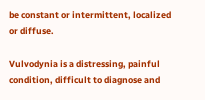be constant or intermittent, localized or diffuse.

Vulvodynia is a distressing, painful condition, difficult to diagnose and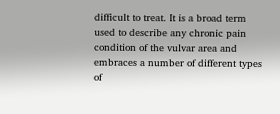difficult to treat. It is a broad term used to describe any chronic pain condition of the vulvar area and embraces a number of different types of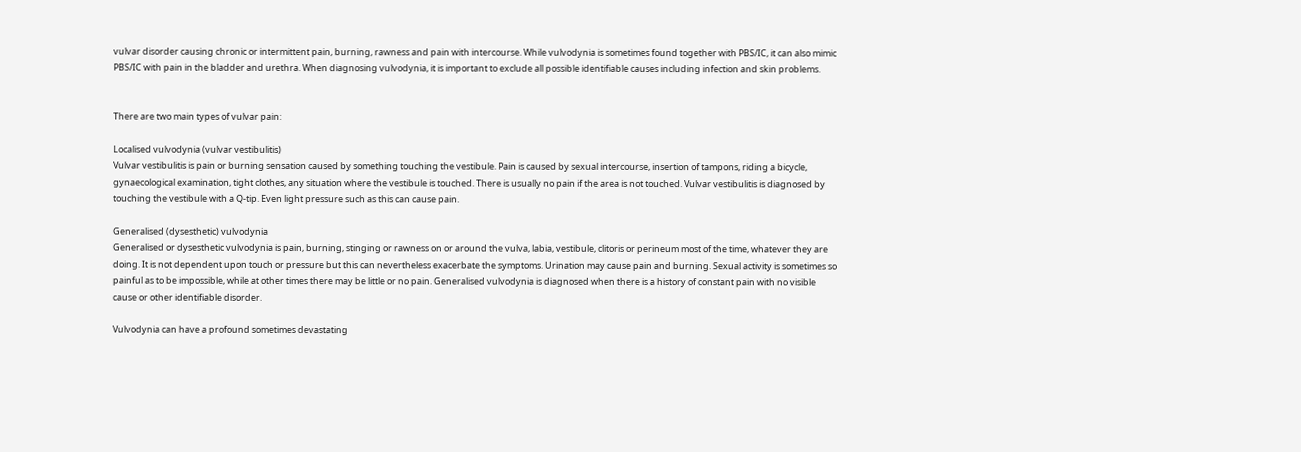vulvar disorder causing chronic or intermittent pain, burning, rawness and pain with intercourse. While vulvodynia is sometimes found together with PBS/IC, it can also mimic PBS/IC with pain in the bladder and urethra. When diagnosing vulvodynia, it is important to exclude all possible identifiable causes including infection and skin problems.


There are two main types of vulvar pain:

Localised vulvodynia (vulvar vestibulitis)
Vulvar vestibulitis is pain or burning sensation caused by something touching the vestibule. Pain is caused by sexual intercourse, insertion of tampons, riding a bicycle, gynaecological examination, tight clothes, any situation where the vestibule is touched. There is usually no pain if the area is not touched. Vulvar vestibulitis is diagnosed by touching the vestibule with a Q-tip. Even light pressure such as this can cause pain.

Generalised (dysesthetic) vulvodynia
Generalised or dysesthetic vulvodynia is pain, burning, stinging or rawness on or around the vulva, labia, vestibule, clitoris or perineum most of the time, whatever they are doing. It is not dependent upon touch or pressure but this can nevertheless exacerbate the symptoms. Urination may cause pain and burning. Sexual activity is sometimes so painful as to be impossible, while at other times there may be little or no pain. Generalised vulvodynia is diagnosed when there is a history of constant pain with no visible cause or other identifiable disorder.

Vulvodynia can have a profound sometimes devastating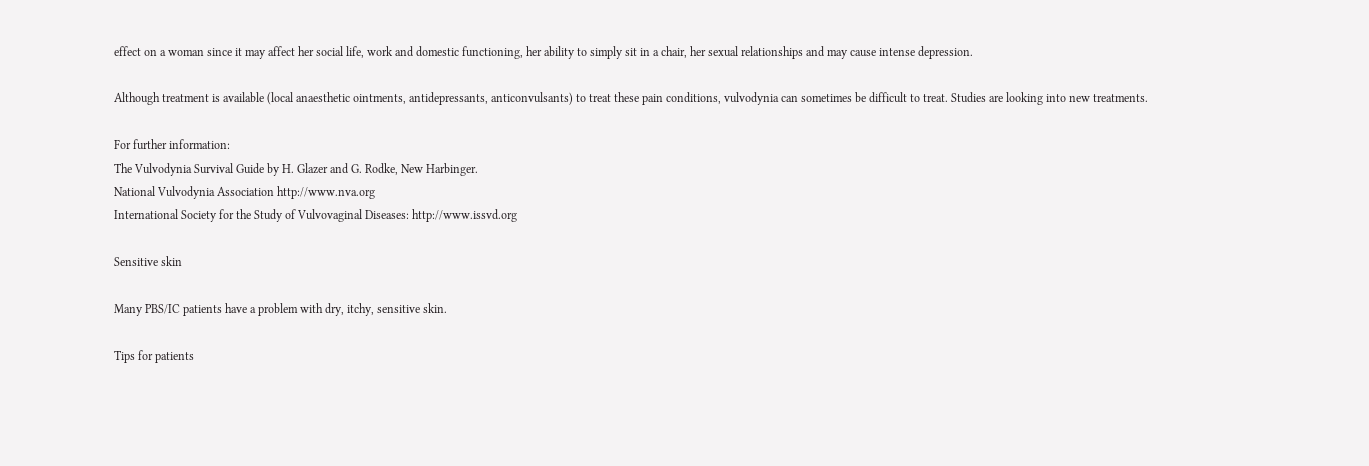effect on a woman since it may affect her social life, work and domestic functioning, her ability to simply sit in a chair, her sexual relationships and may cause intense depression.

Although treatment is available (local anaesthetic ointments, antidepressants, anticonvulsants) to treat these pain conditions, vulvodynia can sometimes be difficult to treat. Studies are looking into new treatments.

For further information:
The Vulvodynia Survival Guide by H. Glazer and G. Rodke, New Harbinger.
National Vulvodynia Association http://www.nva.org
International Society for the Study of Vulvovaginal Diseases: http://www.issvd.org

Sensitive skin

Many PBS/IC patients have a problem with dry, itchy, sensitive skin.

Tips for patients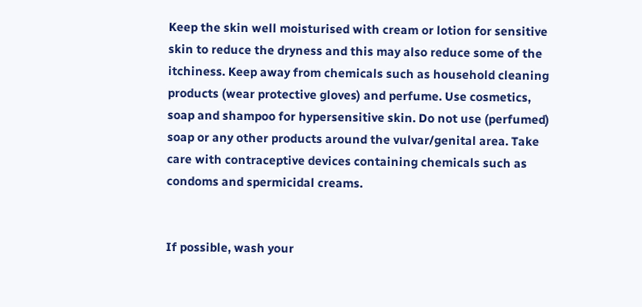Keep the skin well moisturised with cream or lotion for sensitive skin to reduce the dryness and this may also reduce some of the itchiness. Keep away from chemicals such as household cleaning products (wear protective gloves) and perfume. Use cosmetics, soap and shampoo for hypersensitive skin. Do not use (perfumed) soap or any other products around the vulvar/genital area. Take care with contraceptive devices containing chemicals such as condoms and spermicidal creams.


If possible, wash your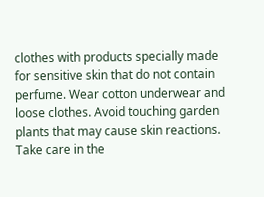clothes with products specially made for sensitive skin that do not contain perfume. Wear cotton underwear and loose clothes. Avoid touching garden plants that may cause skin reactions. Take care in the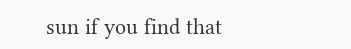sun if you find that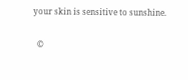your skin is sensitive to sunshine.

  ©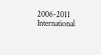2006-2011 International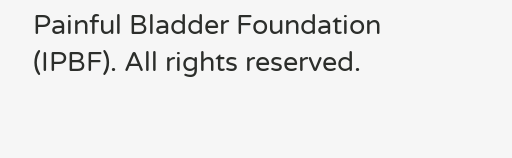Painful Bladder Foundation (IPBF). All rights reserved.